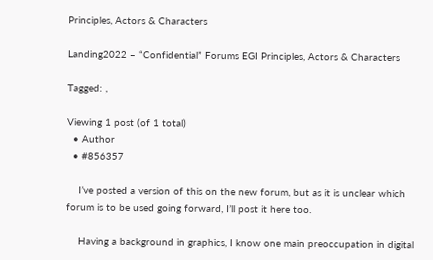Principles, Actors & Characters

Landing2022 – “Confidential” Forums EGI Principles, Actors & Characters

Tagged: ,

Viewing 1 post (of 1 total)
  • Author
  • #856357

    I’ve posted a version of this on the new forum, but as it is unclear which forum is to be used going forward, I’ll post it here too.

    Having a background in graphics, I know one main preoccupation in digital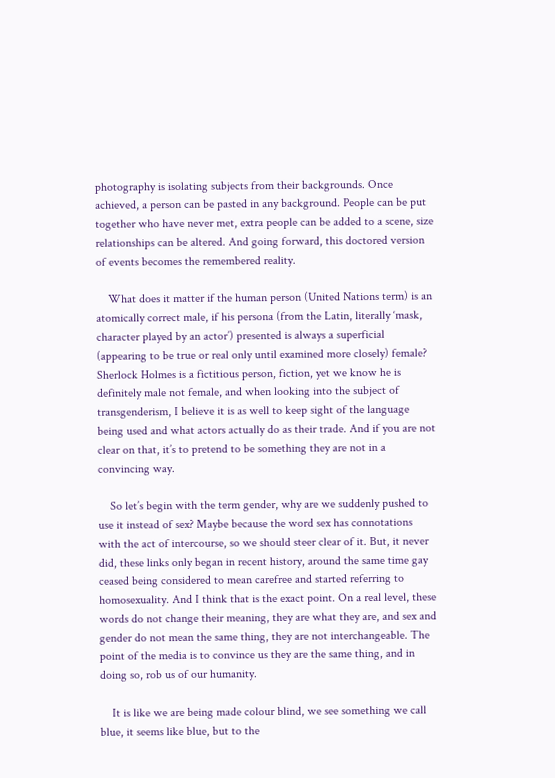photography is isolating subjects from their backgrounds. Once achieved, a person can be pasted in any background. People can be put together who have never met, extra people can be added to a scene, size relationships can be altered. And going forward, this doctored version of events becomes the remembered reality.

    What does it matter if the human person (United Nations term) is an atomically correct male, if his persona (from the Latin, literally ‘mask, character played by an actor’) presented is always a superficial (appearing to be true or real only until examined more closely) female? Sherlock Holmes is a fictitious person, fiction, yet we know he is definitely male not female, and when looking into the subject of transgenderism, I believe it is as well to keep sight of the language being used and what actors actually do as their trade. And if you are not clear on that, it’s to pretend to be something they are not in a convincing way.

    So let’s begin with the term gender, why are we suddenly pushed to use it instead of sex? Maybe because the word sex has connotations with the act of intercourse, so we should steer clear of it. But, it never did, these links only began in recent history, around the same time gay ceased being considered to mean carefree and started referring to homosexuality. And I think that is the exact point. On a real level, these words do not change their meaning, they are what they are, and sex and gender do not mean the same thing, they are not interchangeable. The point of the media is to convince us they are the same thing, and in doing so, rob us of our humanity.

    It is like we are being made colour blind, we see something we call blue, it seems like blue, but to the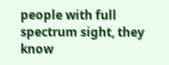people with full spectrum sight, they know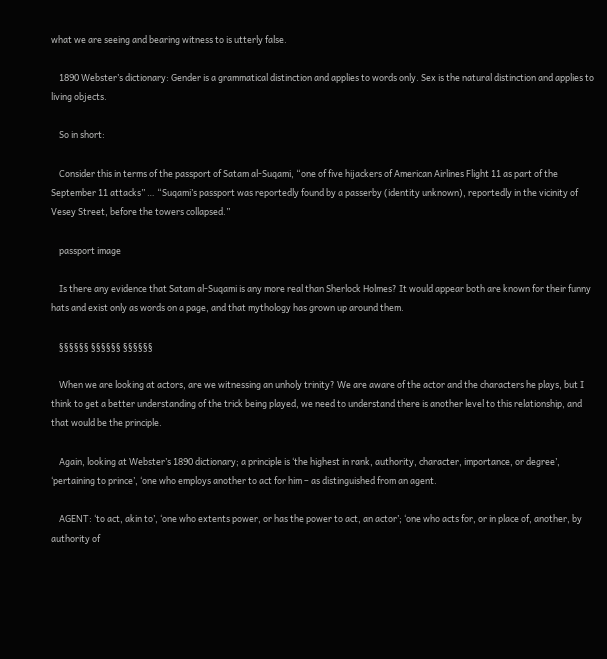what we are seeing and bearing witness to is utterly false.

    1890 Webster’s dictionary: Gender is a grammatical distinction and applies to words only. Sex is the natural distinction and applies to living objects.

    So in short:

    Consider this in terms of the passport of Satam al-Suqami, “one of five hijackers of American Airlines Flight 11 as part of the September 11 attacks” … “Suqami’s passport was reportedly found by a passerby (identity unknown), reportedly in the vicinity of Vesey Street, before the towers collapsed.”

    passport image

    Is there any evidence that Satam al-Suqami is any more real than Sherlock Holmes? It would appear both are known for their funny hats and exist only as words on a page, and that mythology has grown up around them.

    §§§§§§ §§§§§§ §§§§§§

    When we are looking at actors, are we witnessing an unholy trinity? We are aware of the actor and the characters he plays, but I think to get a better understanding of the trick being played, we need to understand there is another level to this relationship, and that would be the principle.

    Again, looking at Webster’s 1890 dictionary; a principle is ‘the highest in rank, authority, character, importance, or degree’, ‘pertaining to prince’, ‘one who employs another to act for him – as distinguished from an agent.

    AGENT: ‘to act, akin to’, ‘one who extents power, or has the power to act, an actor’; ‘one who acts for, or in place of, another, by authority of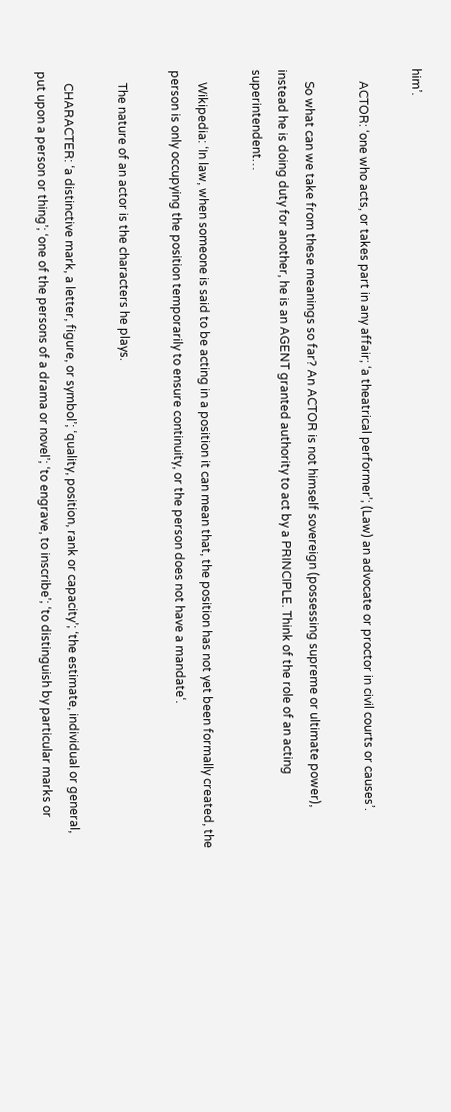him’.

    ACTOR: ‘one who acts, or takes part in any affair; ‘a theatrical performer’; (Law) an advocate or proctor in civil courts or causes’.

    So what can we take from these meanings so far? An ACTOR is not himself sovereign (possessing supreme or ultimate power), instead he is doing duty for another, he is an AGENT granted authority to act by a PRINCIPLE. Think of the role of an acting superintendent…

    Wikipedia: ‘In law, when someone is said to be acting in a position it can mean that, the position has not yet been formally created, the person is only occupying the position temporarily to ensure continuity, or the person does not have a mandate‘.

    The nature of an actor is the characters he plays.

    CHARACTER: ‘a distinctive mark, a letter, figure, or symbol’; ‘quality, position, rank or capacity’; ‘the estimate, individual or general, put upon a person or thing’; ‘one of the persons of a drama or novel’; ‘to engrave, to inscribe’; ‘to distinguish by particular marks or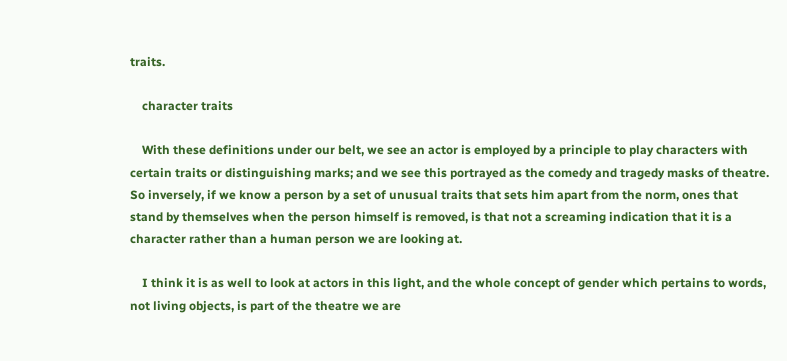traits.

    character traits

    With these definitions under our belt, we see an actor is employed by a principle to play characters with certain traits or distinguishing marks; and we see this portrayed as the comedy and tragedy masks of theatre. So inversely, if we know a person by a set of unusual traits that sets him apart from the norm, ones that stand by themselves when the person himself is removed, is that not a screaming indication that it is a character rather than a human person we are looking at.

    I think it is as well to look at actors in this light, and the whole concept of gender which pertains to words, not living objects, is part of the theatre we are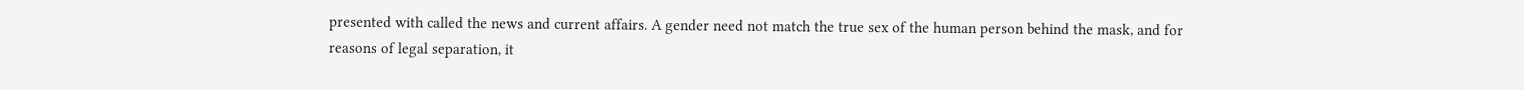presented with called the news and current affairs. A gender need not match the true sex of the human person behind the mask, and for reasons of legal separation, it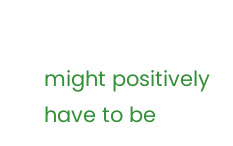might positively have to be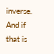inverse. And if that is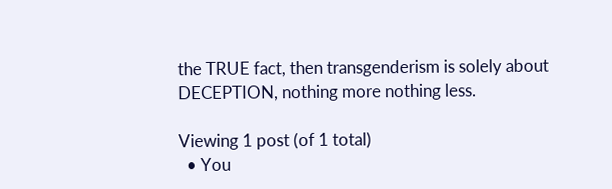the TRUE fact, then transgenderism is solely about DECEPTION, nothing more nothing less.

Viewing 1 post (of 1 total)
  • You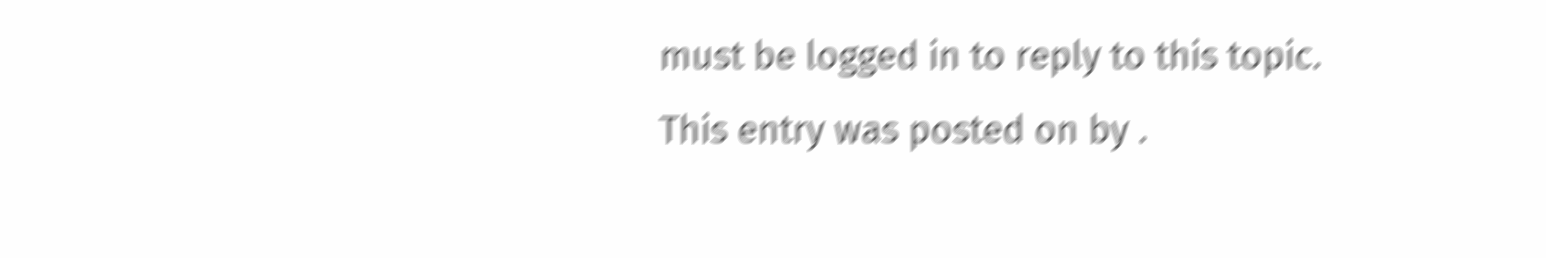must be logged in to reply to this topic.
This entry was posted on by .